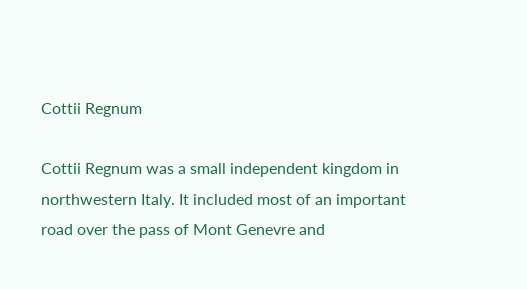Cottii Regnum

Cottii Regnum was a small independent kingdom in northwestern Italy. It included most of an important road over the pass of Mont Genevre and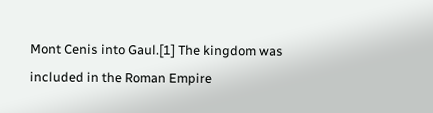Mont Cenis into Gaul.[1] The kingdom was included in the Roman Empire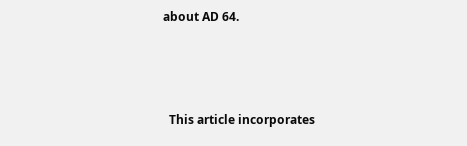about AD 64.



  This article incorporates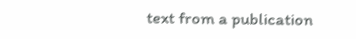text from a publication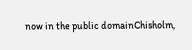now in the public domainChisholm,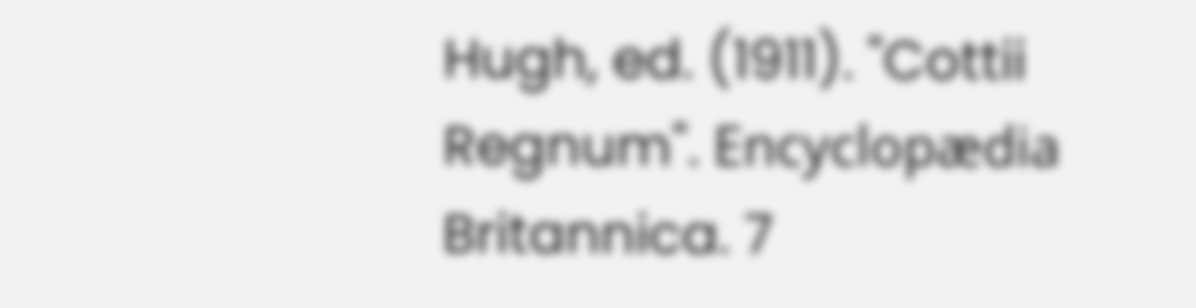Hugh, ed. (1911). "Cottii Regnum". Encyclopædia Britannica. 7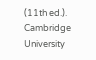(11th ed.). Cambridge University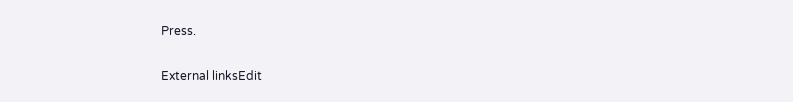Press.

External linksEdit